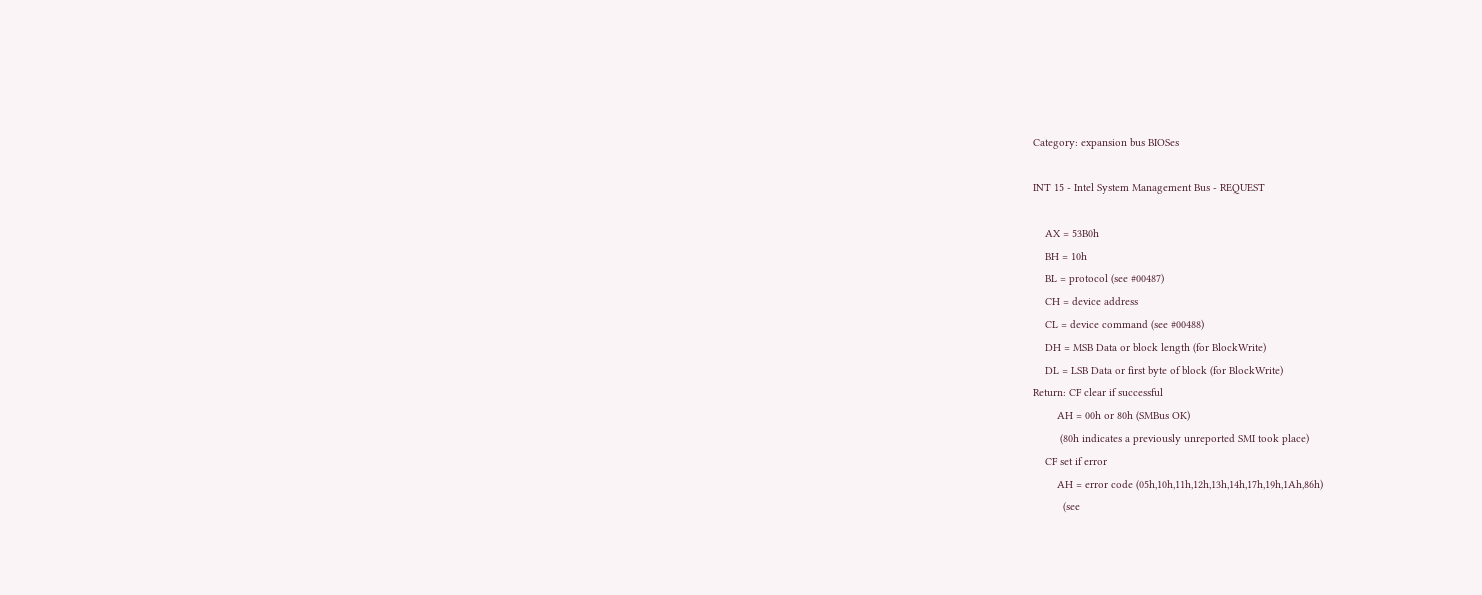Category: expansion bus BIOSes

INT 15 - Intel System Management Bus - REQUEST

    AX = 53B0h
    BH = 10h
    BL = protocol (see #00487)
    CH = device address
    CL = device command (see #00488)
    DH = MSB Data or block length (for BlockWrite)
    DL = LSB Data or first byte of block (for BlockWrite)
Return: CF clear if successful
        AH = 00h or 80h (SMBus OK)
         (80h indicates a previously unreported SMI took place)
    CF set if error
        AH = error code (05h,10h,11h,12h,13h,14h,17h,19h,1Ah,86h)
          (see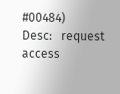#00484)
Desc:   request access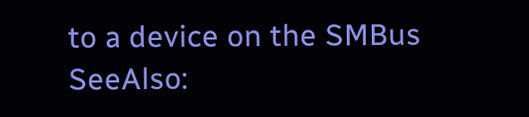to a device on the SMBus
SeeAlso: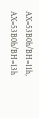AX=53B0h/BH=11h, AX=53B0h/BH=13h